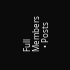Full Members
  • Posts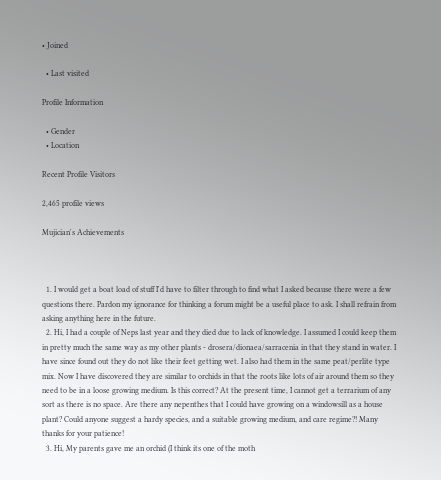• Joined

  • Last visited

Profile Information

  • Gender
  • Location

Recent Profile Visitors

2,465 profile views

Mujician's Achievements



  1. I would get a boat load of stuff I'd have to filter through to find what I asked because there were a few questions there. Pardon my ignorance for thinking a forum might be a useful place to ask. I shall refrain from asking anything here in the future.
  2. Hi, I had a couple of Neps last year and they died due to lack of knowledge. I assumed I could keep them in pretty much the same way as my other plants - drosera/dionaea/sarracenia in that they stand in water. I have since found out they do not like their feet getting wet. I also had them in the same peat/perlite type mix. Now I have discovered they are similar to orchids in that the roots like lots of air around them so they need to be in a loose growing medium. Is this correct? At the present time, I cannot get a terrarium of any sort as there is no space. Are there any nepenthes that I could have growing on a windowsill as a house plant? Could anyone suggest a hardy species, and a suitable growing medium, and care regime?! Many thanks for your patience!
  3. Hi, My parents gave me an orchid (I think its one of the moth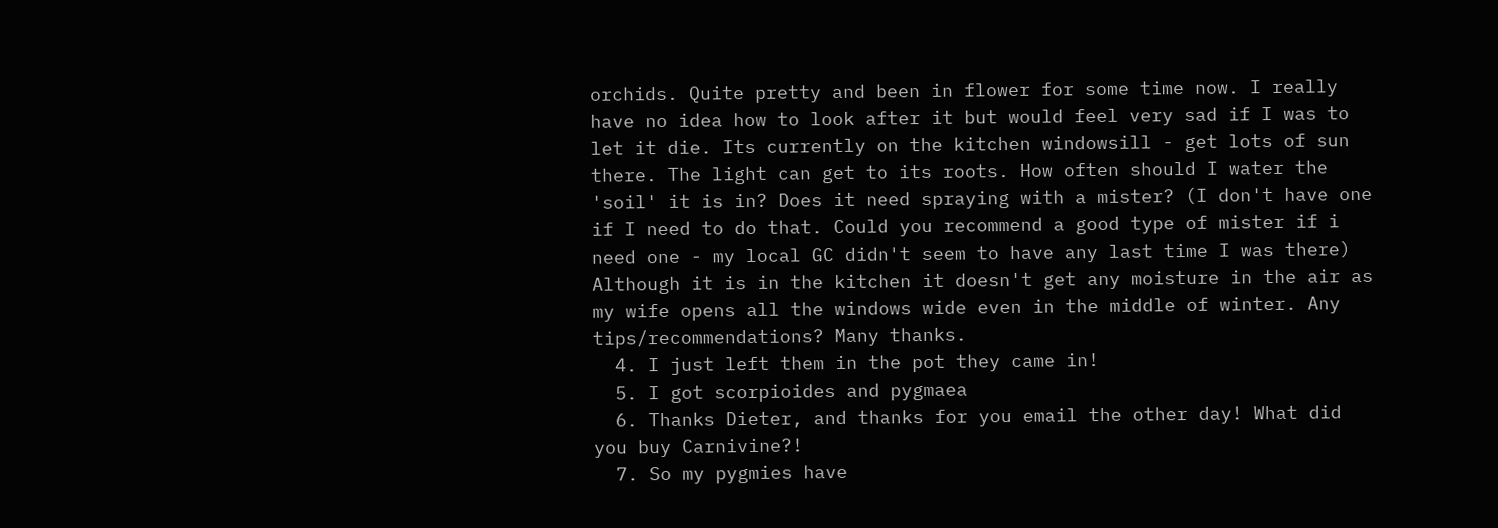orchids. Quite pretty and been in flower for some time now. I really have no idea how to look after it but would feel very sad if I was to let it die. Its currently on the kitchen windowsill - get lots of sun there. The light can get to its roots. How often should I water the 'soil' it is in? Does it need spraying with a mister? (I don't have one if I need to do that. Could you recommend a good type of mister if i need one - my local GC didn't seem to have any last time I was there) Although it is in the kitchen it doesn't get any moisture in the air as my wife opens all the windows wide even in the middle of winter. Any tips/recommendations? Many thanks.
  4. I just left them in the pot they came in!
  5. I got scorpioides and pygmaea
  6. Thanks Dieter, and thanks for you email the other day! What did you buy Carnivine?!
  7. So my pygmies have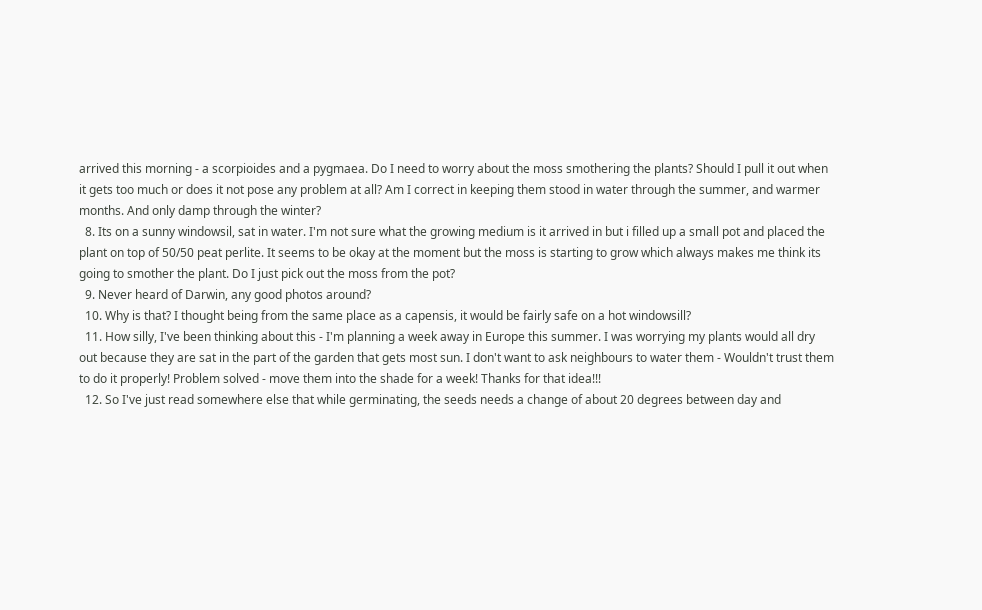arrived this morning - a scorpioides and a pygmaea. Do I need to worry about the moss smothering the plants? Should I pull it out when it gets too much or does it not pose any problem at all? Am I correct in keeping them stood in water through the summer, and warmer months. And only damp through the winter?
  8. Its on a sunny windowsil, sat in water. I'm not sure what the growing medium is it arrived in but i filled up a small pot and placed the plant on top of 50/50 peat perlite. It seems to be okay at the moment but the moss is starting to grow which always makes me think its going to smother the plant. Do I just pick out the moss from the pot?
  9. Never heard of Darwin, any good photos around?
  10. Why is that? I thought being from the same place as a capensis, it would be fairly safe on a hot windowsill?
  11. How silly, I've been thinking about this - I'm planning a week away in Europe this summer. I was worrying my plants would all dry out because they are sat in the part of the garden that gets most sun. I don't want to ask neighbours to water them - Wouldn't trust them to do it properly! Problem solved - move them into the shade for a week! Thanks for that idea!!!
  12. So I've just read somewhere else that while germinating, the seeds needs a change of about 20 degrees between day and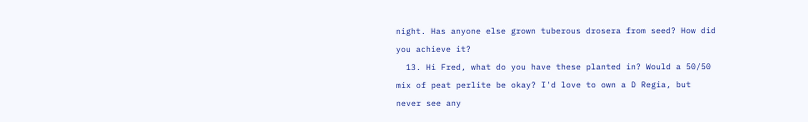night. Has anyone else grown tuberous drosera from seed? How did you achieve it?
  13. Hi Fred, what do you have these planted in? Would a 50/50 mix of peat perlite be okay? I'd love to own a D Regia, but never see any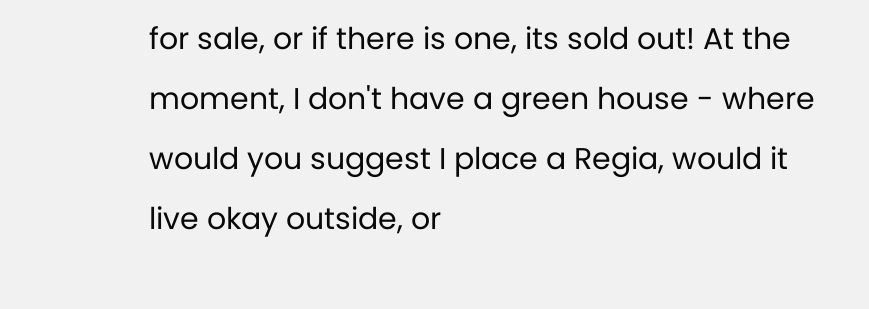for sale, or if there is one, its sold out! At the moment, I don't have a green house - where would you suggest I place a Regia, would it live okay outside, or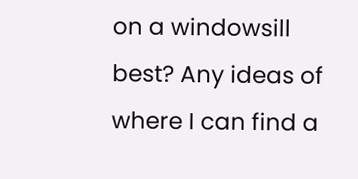on a windowsill best? Any ideas of where I can find a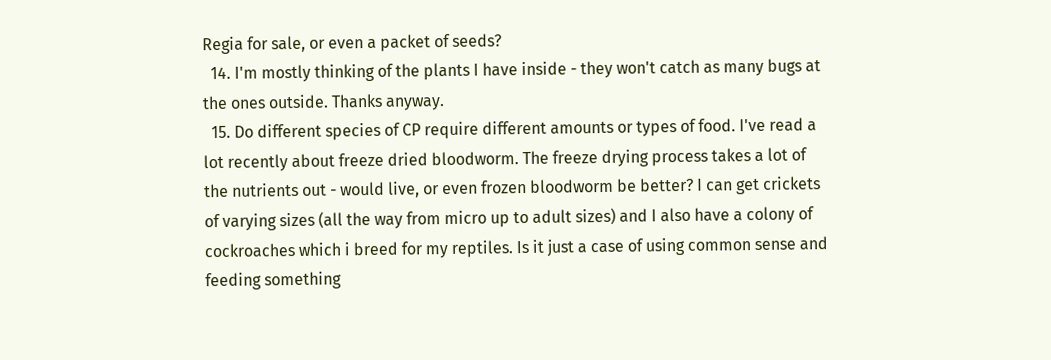Regia for sale, or even a packet of seeds?
  14. I'm mostly thinking of the plants I have inside - they won't catch as many bugs at the ones outside. Thanks anyway.
  15. Do different species of CP require different amounts or types of food. I've read a lot recently about freeze dried bloodworm. The freeze drying process takes a lot of the nutrients out - would live, or even frozen bloodworm be better? I can get crickets of varying sizes (all the way from micro up to adult sizes) and I also have a colony of cockroaches which i breed for my reptiles. Is it just a case of using common sense and feeding something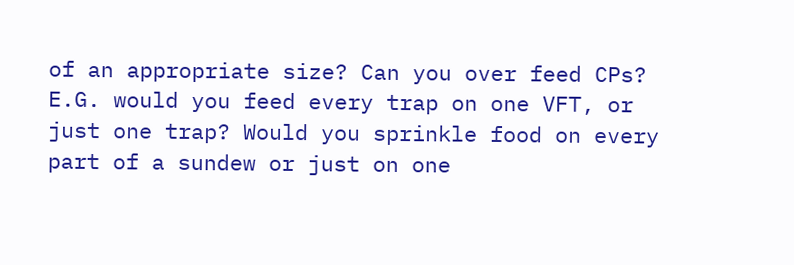of an appropriate size? Can you over feed CPs? E.G. would you feed every trap on one VFT, or just one trap? Would you sprinkle food on every part of a sundew or just on one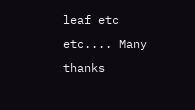leaf etc etc.... Many thanks